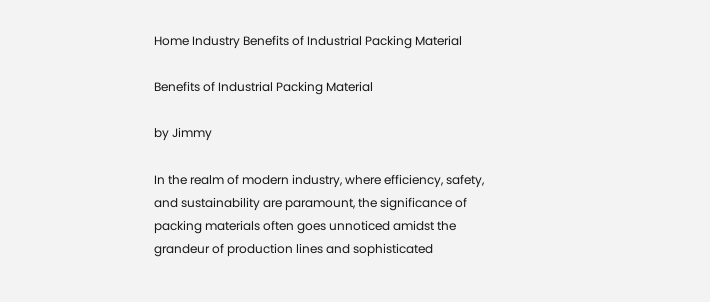Home Industry Benefits of Industrial Packing Material

Benefits of Industrial Packing Material

by Jimmy

In the realm of modern industry, where efficiency, safety, and sustainability are paramount, the significance of packing materials often goes unnoticed amidst the grandeur of production lines and sophisticated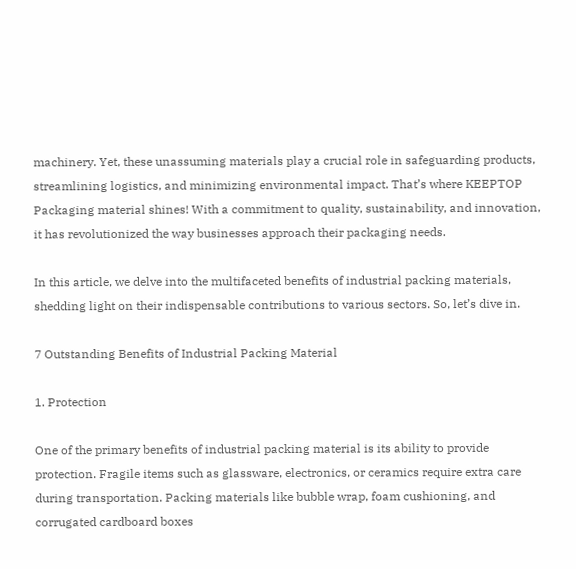machinery. Yet, these unassuming materials play a crucial role in safeguarding products, streamlining logistics, and minimizing environmental impact. That’s where KEEPTOP Packaging material shines! With a commitment to quality, sustainability, and innovation, it has revolutionized the way businesses approach their packaging needs.

In this article, we delve into the multifaceted benefits of industrial packing materials, shedding light on their indispensable contributions to various sectors. So, let’s dive in.

7 Outstanding Benefits of Industrial Packing Material

1. Protection

One of the primary benefits of industrial packing material is its ability to provide protection. Fragile items such as glassware, electronics, or ceramics require extra care during transportation. Packing materials like bubble wrap, foam cushioning, and corrugated cardboard boxes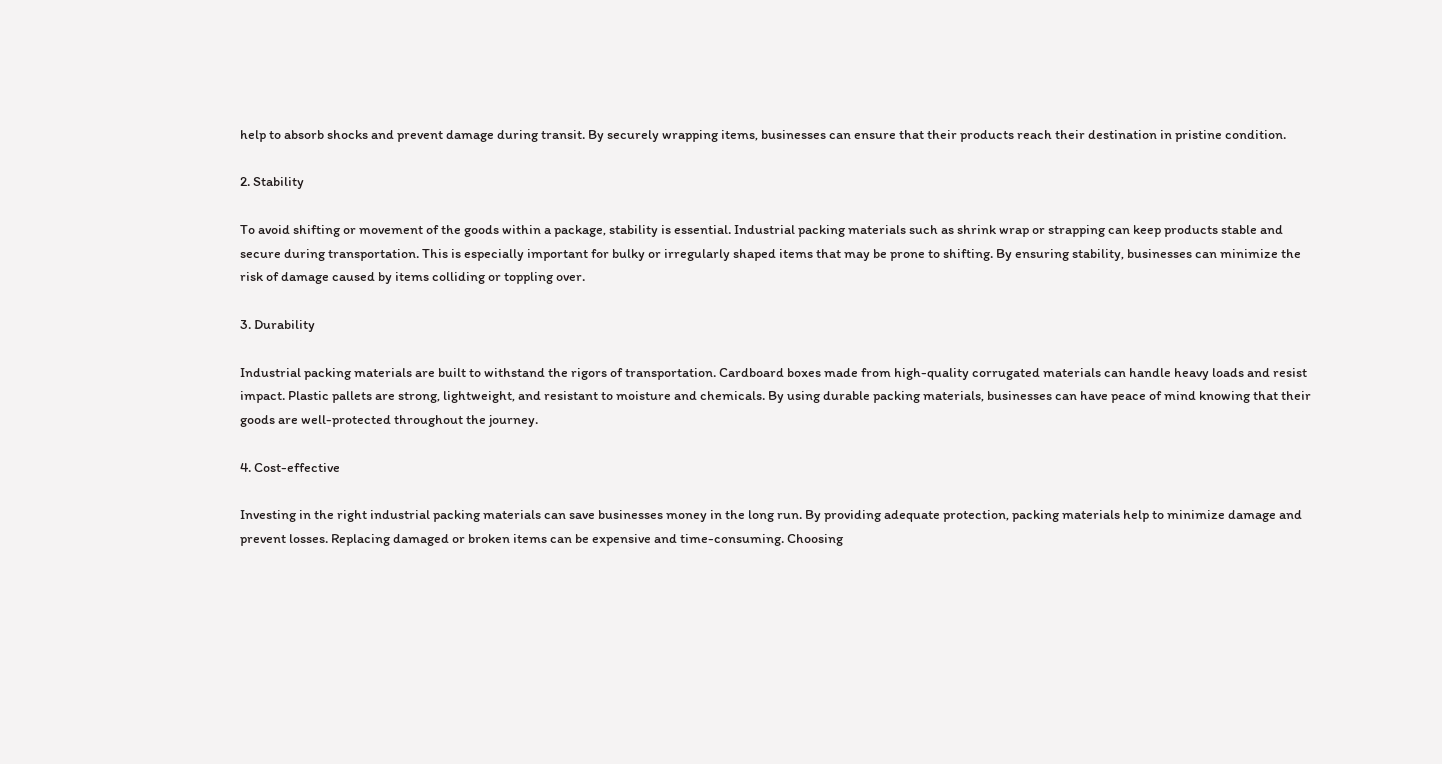help to absorb shocks and prevent damage during transit. By securely wrapping items, businesses can ensure that their products reach their destination in pristine condition.

2. Stability

To avoid shifting or movement of the goods within a package, stability is essential. Industrial packing materials such as shrink wrap or strapping can keep products stable and secure during transportation. This is especially important for bulky or irregularly shaped items that may be prone to shifting. By ensuring stability, businesses can minimize the risk of damage caused by items colliding or toppling over.

3. Durability

Industrial packing materials are built to withstand the rigors of transportation. Cardboard boxes made from high-quality corrugated materials can handle heavy loads and resist impact. Plastic pallets are strong, lightweight, and resistant to moisture and chemicals. By using durable packing materials, businesses can have peace of mind knowing that their goods are well-protected throughout the journey.

4. Cost-effective

Investing in the right industrial packing materials can save businesses money in the long run. By providing adequate protection, packing materials help to minimize damage and prevent losses. Replacing damaged or broken items can be expensive and time-consuming. Choosing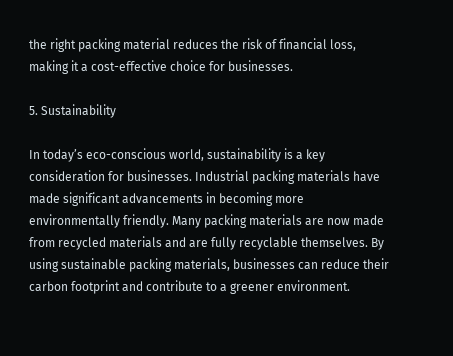the right packing material reduces the risk of financial loss, making it a cost-effective choice for businesses.

5. Sustainability

In today’s eco-conscious world, sustainability is a key consideration for businesses. Industrial packing materials have made significant advancements in becoming more environmentally friendly. Many packing materials are now made from recycled materials and are fully recyclable themselves. By using sustainable packing materials, businesses can reduce their carbon footprint and contribute to a greener environment.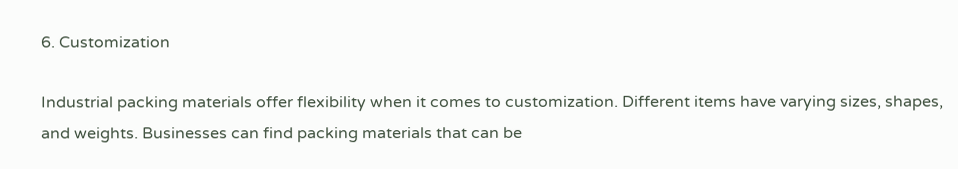6. Customization

Industrial packing materials offer flexibility when it comes to customization. Different items have varying sizes, shapes, and weights. Businesses can find packing materials that can be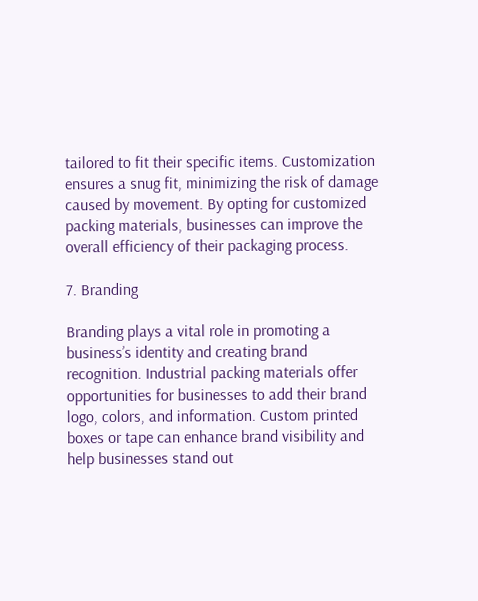tailored to fit their specific items. Customization ensures a snug fit, minimizing the risk of damage caused by movement. By opting for customized packing materials, businesses can improve the overall efficiency of their packaging process.

7. Branding

Branding plays a vital role in promoting a business’s identity and creating brand recognition. Industrial packing materials offer opportunities for businesses to add their brand logo, colors, and information. Custom printed boxes or tape can enhance brand visibility and help businesses stand out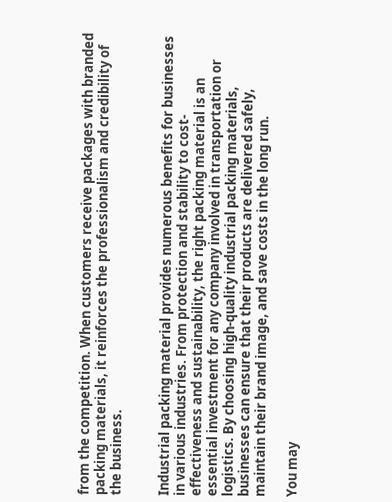from the competition. When customers receive packages with branded packing materials, it reinforces the professionalism and credibility of the business.


Industrial packing material provides numerous benefits for businesses in various industries. From protection and stability to cost-effectiveness and sustainability, the right packing material is an essential investment for any company involved in transportation or logistics. By choosing high-quality industrial packing materials, businesses can ensure that their products are delivered safely, maintain their brand image, and save costs in the long run.

You may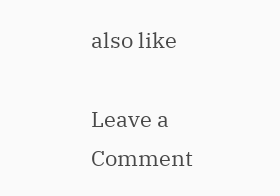also like

Leave a Comment